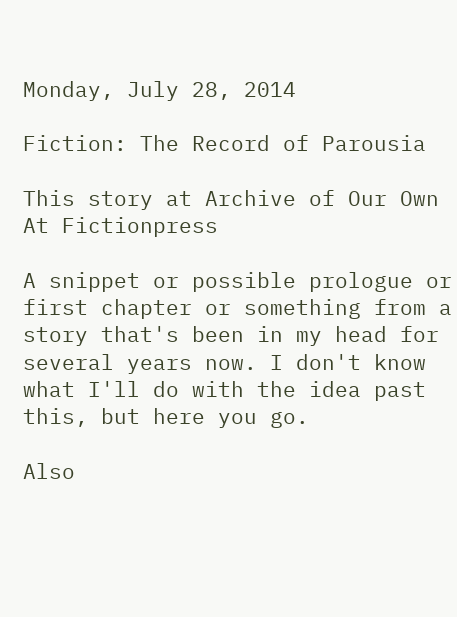Monday, July 28, 2014

Fiction: The Record of Parousia

This story at Archive of Our Own
At Fictionpress

A snippet or possible prologue or first chapter or something from a story that's been in my head for several years now. I don't know what I'll do with the idea past this, but here you go.

Also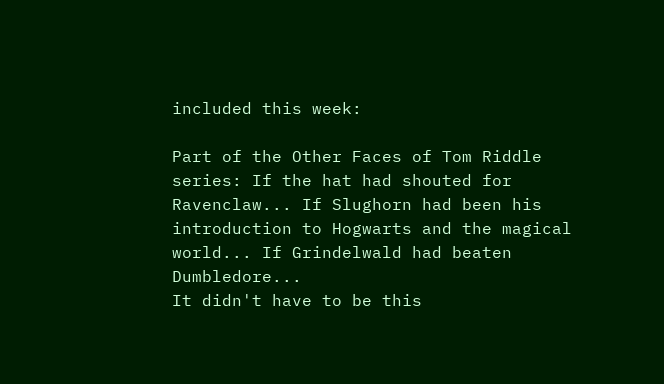included this week:

Part of the Other Faces of Tom Riddle series: If the hat had shouted for Ravenclaw... If Slughorn had been his introduction to Hogwarts and the magical world... If Grindelwald had beaten Dumbledore...
It didn't have to be this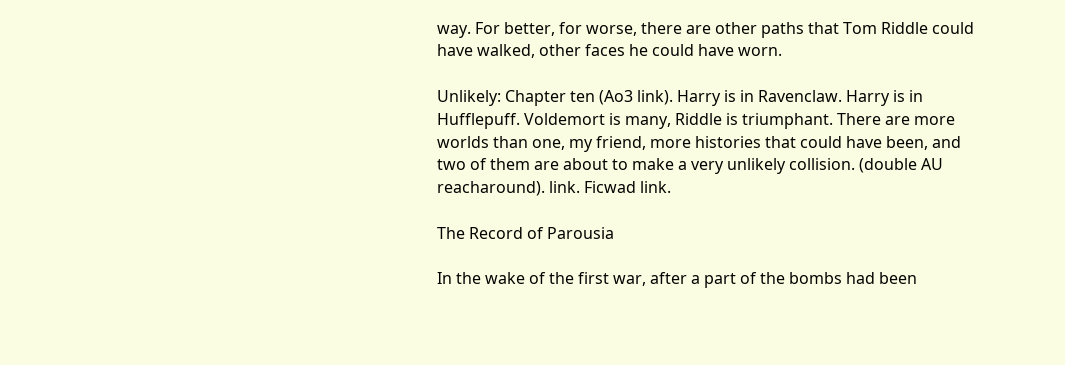way. For better, for worse, there are other paths that Tom Riddle could have walked, other faces he could have worn.

Unlikely: Chapter ten (Ao3 link). Harry is in Ravenclaw. Harry is in Hufflepuff. Voldemort is many, Riddle is triumphant. There are more worlds than one, my friend, more histories that could have been, and two of them are about to make a very unlikely collision. (double AU reacharound). link. Ficwad link.

The Record of Parousia

In the wake of the first war, after a part of the bombs had been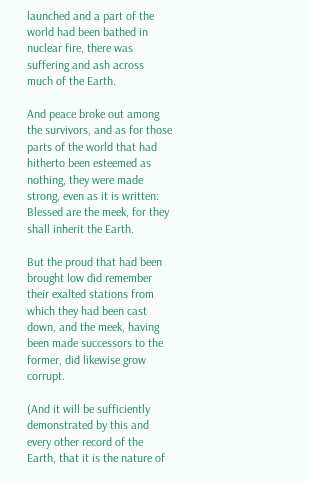launched and a part of the world had been bathed in nuclear fire, there was suffering and ash across much of the Earth.

And peace broke out among the survivors, and as for those parts of the world that had hitherto been esteemed as nothing, they were made strong, even as it is written: Blessed are the meek, for they shall inherit the Earth.

But the proud that had been brought low did remember their exalted stations from which they had been cast down, and the meek, having been made successors to the former, did likewise grow corrupt.

(And it will be sufficiently demonstrated by this and every other record of the Earth, that it is the nature of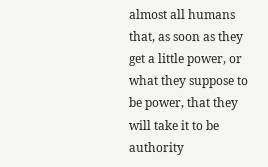almost all humans that, as soon as they get a little power, or what they suppose to be power, that they will take it to be authority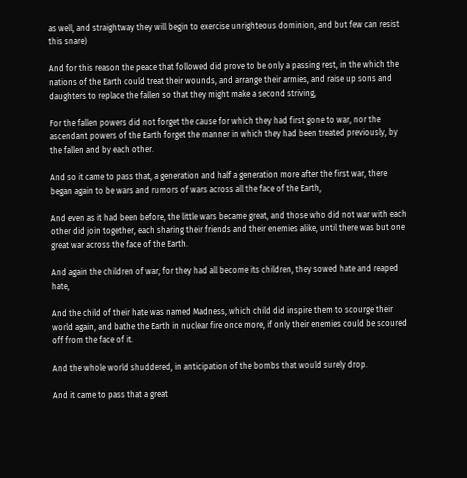as well, and straightway they will begin to exercise unrighteous dominion, and but few can resist this snare)

And for this reason the peace that followed did prove to be only a passing rest, in the which the nations of the Earth could treat their wounds, and arrange their armies, and raise up sons and daughters to replace the fallen so that they might make a second striving,

For the fallen powers did not forget the cause for which they had first gone to war, nor the ascendant powers of the Earth forget the manner in which they had been treated previously, by the fallen and by each other.

And so it came to pass that, a generation and half a generation more after the first war, there began again to be wars and rumors of wars across all the face of the Earth,

And even as it had been before, the little wars became great, and those who did not war with each other did join together, each sharing their friends and their enemies alike, until there was but one great war across the face of the Earth.

And again the children of war, for they had all become its children, they sowed hate and reaped hate,

And the child of their hate was named Madness, which child did inspire them to scourge their world again, and bathe the Earth in nuclear fire once more, if only their enemies could be scoured off from the face of it.

And the whole world shuddered, in anticipation of the bombs that would surely drop.

And it came to pass that a great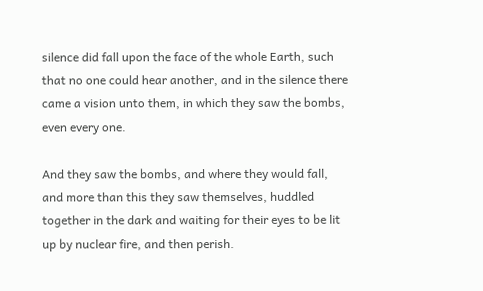silence did fall upon the face of the whole Earth, such that no one could hear another, and in the silence there came a vision unto them, in which they saw the bombs, even every one.

And they saw the bombs, and where they would fall, and more than this they saw themselves, huddled together in the dark and waiting for their eyes to be lit up by nuclear fire, and then perish.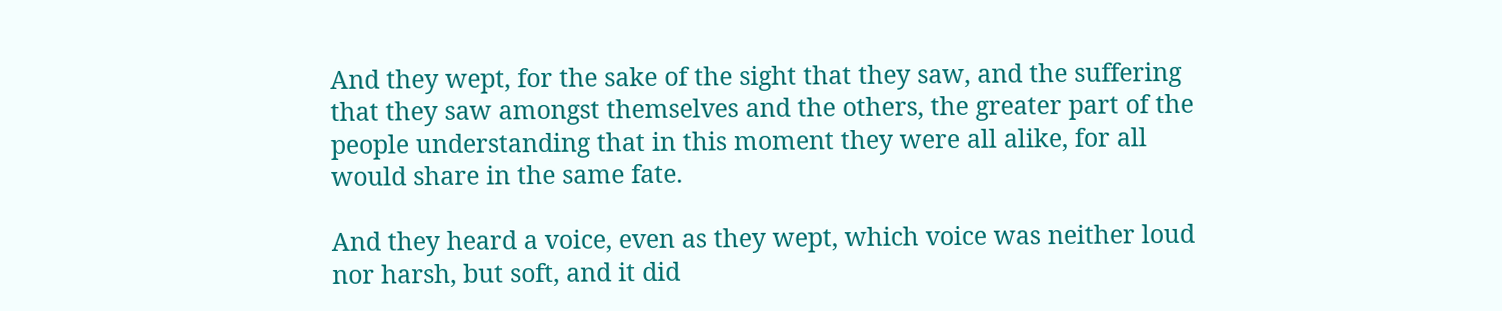And they wept, for the sake of the sight that they saw, and the suffering that they saw amongst themselves and the others, the greater part of the people understanding that in this moment they were all alike, for all would share in the same fate.

And they heard a voice, even as they wept, which voice was neither loud nor harsh, but soft, and it did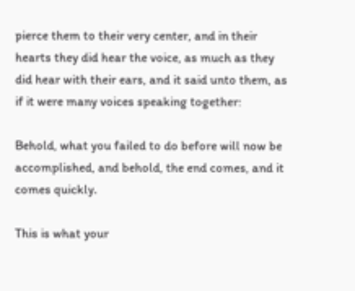pierce them to their very center, and in their hearts they did hear the voice, as much as they did hear with their ears, and it said unto them, as if it were many voices speaking together:

Behold, what you failed to do before will now be accomplished, and behold, the end comes, and it comes quickly.

This is what your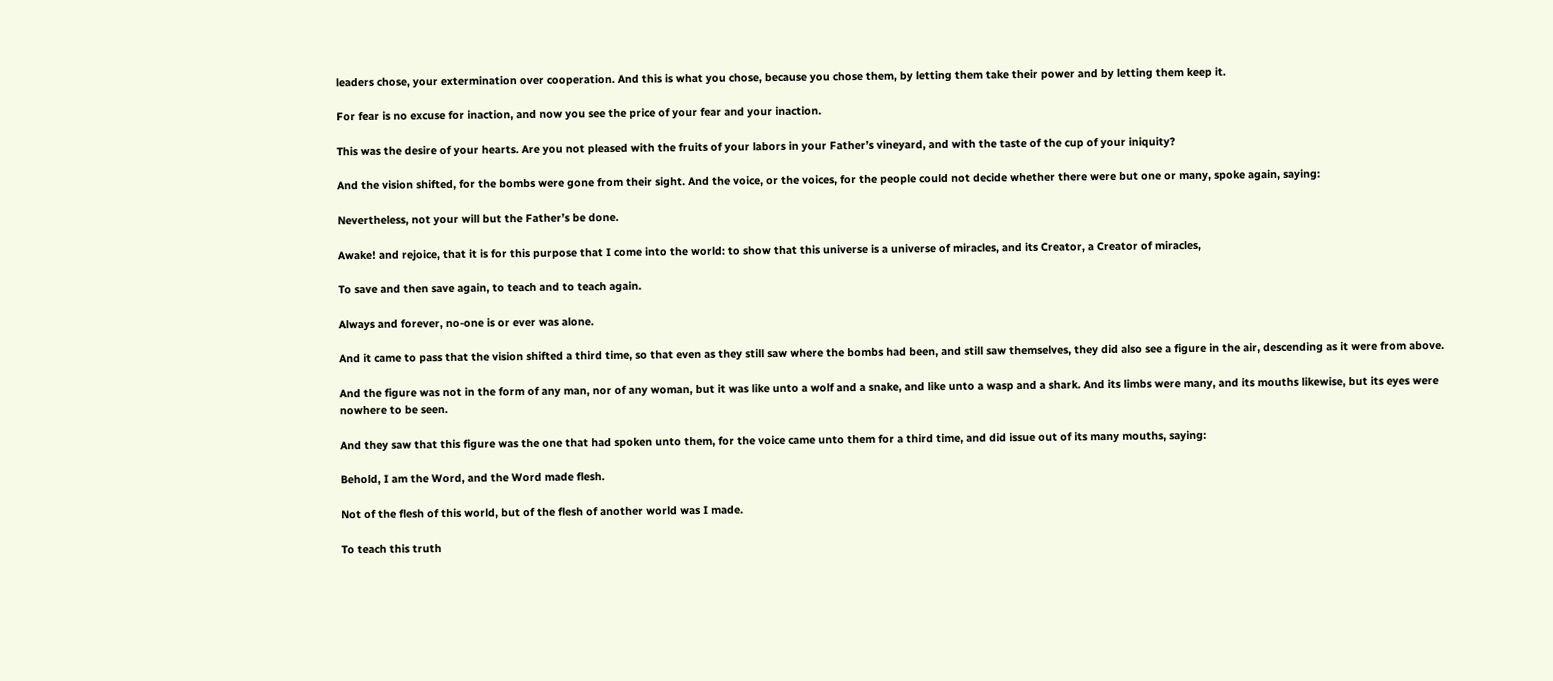leaders chose, your extermination over cooperation. And this is what you chose, because you chose them, by letting them take their power and by letting them keep it.

For fear is no excuse for inaction, and now you see the price of your fear and your inaction.

This was the desire of your hearts. Are you not pleased with the fruits of your labors in your Father’s vineyard, and with the taste of the cup of your iniquity?

And the vision shifted, for the bombs were gone from their sight. And the voice, or the voices, for the people could not decide whether there were but one or many, spoke again, saying:

Nevertheless, not your will but the Father’s be done.

Awake! and rejoice, that it is for this purpose that I come into the world: to show that this universe is a universe of miracles, and its Creator, a Creator of miracles,

To save and then save again, to teach and to teach again.

Always and forever, no-one is or ever was alone.

And it came to pass that the vision shifted a third time, so that even as they still saw where the bombs had been, and still saw themselves, they did also see a figure in the air, descending as it were from above.

And the figure was not in the form of any man, nor of any woman, but it was like unto a wolf and a snake, and like unto a wasp and a shark. And its limbs were many, and its mouths likewise, but its eyes were nowhere to be seen.

And they saw that this figure was the one that had spoken unto them, for the voice came unto them for a third time, and did issue out of its many mouths, saying:

Behold, I am the Word, and the Word made flesh.

Not of the flesh of this world, but of the flesh of another world was I made.

To teach this truth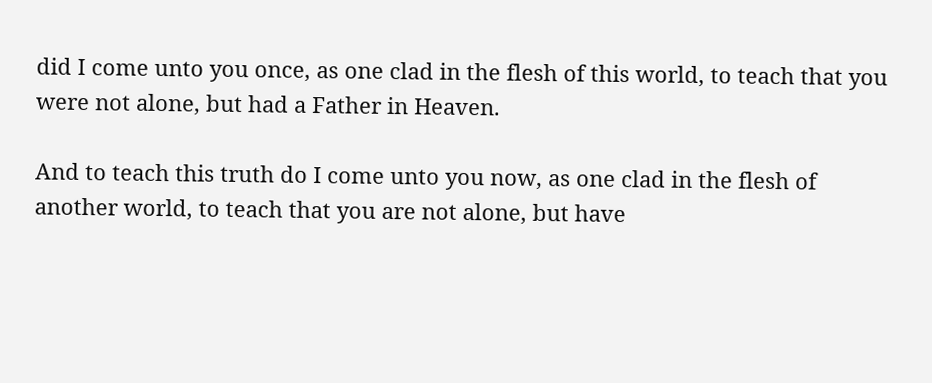did I come unto you once, as one clad in the flesh of this world, to teach that you were not alone, but had a Father in Heaven.

And to teach this truth do I come unto you now, as one clad in the flesh of another world, to teach that you are not alone, but have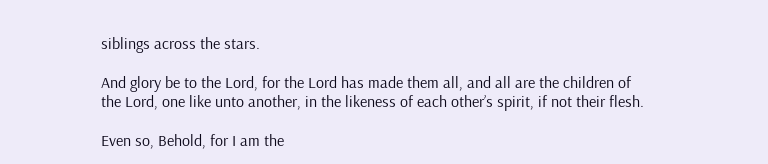siblings across the stars.

And glory be to the Lord, for the Lord has made them all, and all are the children of the Lord, one like unto another, in the likeness of each other’s spirit, if not their flesh.

Even so, Behold, for I am the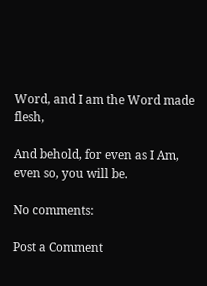Word, and I am the Word made flesh,

And behold, for even as I Am, even so, you will be.

No comments:

Post a Comment